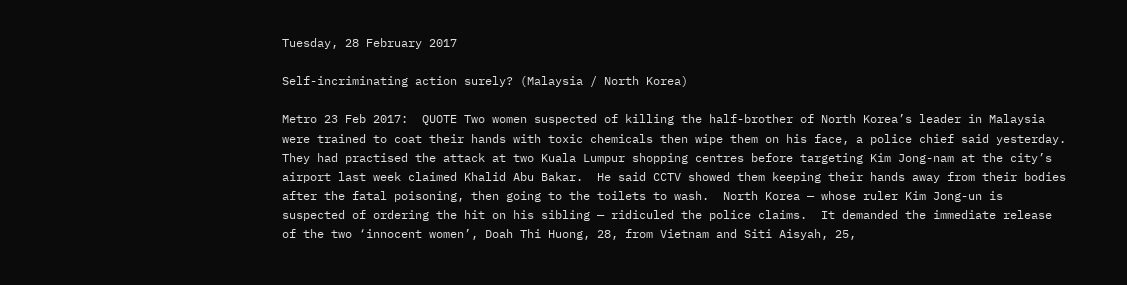Tuesday, 28 February 2017

Self-incriminating action surely? (Malaysia / North Korea)

Metro 23 Feb 2017:  QUOTE Two women suspected of killing the half-brother of North Korea’s leader in Malaysia were trained to coat their hands with toxic chemicals then wipe them on his face, a police chief said yesterday.  They had practised the attack at two Kuala Lumpur shopping centres before targeting Kim Jong-nam at the city’s airport last week claimed Khalid Abu Bakar.  He said CCTV showed them keeping their hands away from their bodies after the fatal poisoning, then going to the toilets to wash.  North Korea — whose ruler Kim Jong-un is suspected of ordering the hit on his sibling — ridiculed the police claims.  It demanded the immediate release of the two ‘innocent women’, Doah Thi Huong, 28, from Vietnam and Siti Aisyah, 25,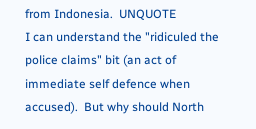from Indonesia.  UNQUOTE
I can understand the "ridiculed the police claims" bit (an act of immediate self defence when accused).  But why should North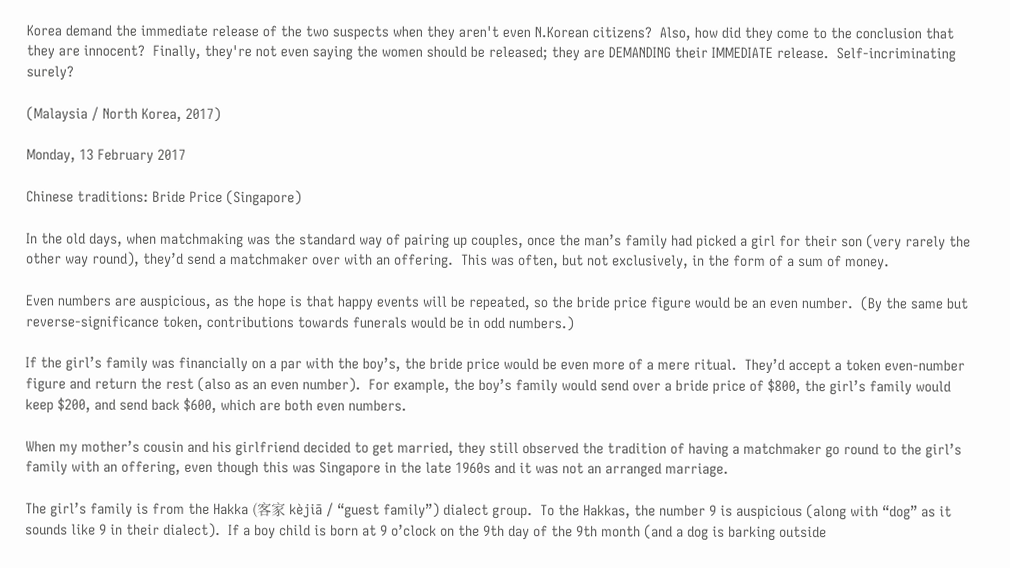Korea demand the immediate release of the two suspects when they aren't even N.Korean citizens?  Also, how did they come to the conclusion that they are innocent?  Finally, they're not even saying the women should be released; they are DEMANDING their IMMEDIATE release.  Self-incriminating surely?

(Malaysia / North Korea, 2017)

Monday, 13 February 2017

Chinese traditions: Bride Price (Singapore)

In the old days, when matchmaking was the standard way of pairing up couples, once the man’s family had picked a girl for their son (very rarely the other way round), they’d send a matchmaker over with an offering.  This was often, but not exclusively, in the form of a sum of money.

Even numbers are auspicious, as the hope is that happy events will be repeated, so the bride price figure would be an even number.  (By the same but reverse-significance token, contributions towards funerals would be in odd numbers.)

If the girl’s family was financially on a par with the boy’s, the bride price would be even more of a mere ritual.  They’d accept a token even-number figure and return the rest (also as an even number).  For example, the boy’s family would send over a bride price of $800, the girl’s family would keep $200, and send back $600, which are both even numbers.

When my mother’s cousin and his girlfriend decided to get married, they still observed the tradition of having a matchmaker go round to the girl’s family with an offering, even though this was Singapore in the late 1960s and it was not an arranged marriage.

The girl’s family is from the Hakka (客家 kèjiā / “guest family”) dialect group.  To the Hakkas, the number 9 is auspicious (along with “dog” as it sounds like 9 in their dialect).  If a boy child is born at 9 o’clock on the 9th day of the 9th month (and a dog is barking outside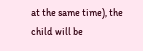at the same time), the child will be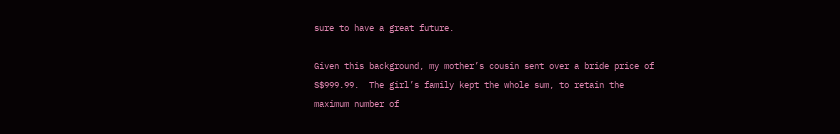sure to have a great future.

Given this background, my mother’s cousin sent over a bride price of S$999.99.  The girl’s family kept the whole sum, to retain the maximum number of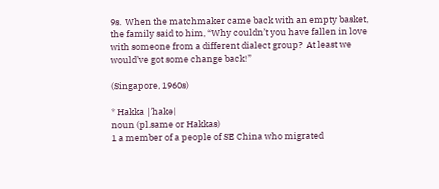9s.  When the matchmaker came back with an empty basket, the family said to him, “Why couldn’t you have fallen in love with someone from a different dialect group?  At least we would’ve got some change back!”

(Singapore, 1960s)

* Hakka |ˈhakə|
noun (pl.same or Hakkas)
1 a member of a people of SE China who migrated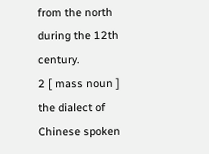from the north during the 12th century.
2 [ mass noun ] the dialect of Chinese spoken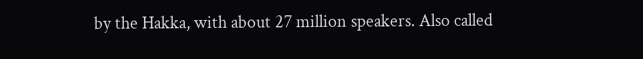by the Hakka, with about 27 million speakers. Also called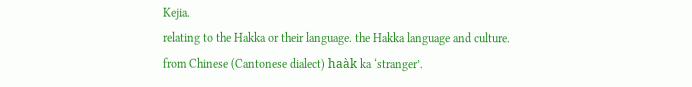Kejia.
relating to the Hakka or their language. the Hakka language and culture.
from Chinese (Cantonese dialect) haàk ka ‘stranger’.